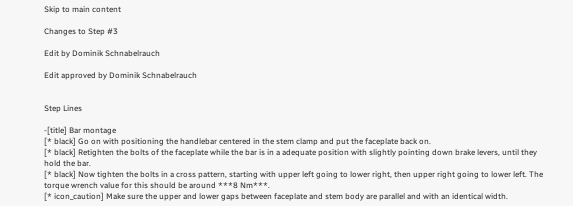Skip to main content

Changes to Step #3

Edit by Dominik Schnabelrauch

Edit approved by Dominik Schnabelrauch


Step Lines

-[title] Bar montage
[* black] Go on with positioning the handlebar centered in the stem clamp and put the faceplate back on.
[* black] Retighten the bolts of the faceplate while the bar is in a adequate position with slightly pointing down brake levers, until they hold the bar.
[* black] Now tighten the bolts in a cross pattern, starting with upper left going to lower right, then upper right going to lower left. The torque wrench value for this should be around ***8 Nm***.
[* icon_caution] Make sure the upper and lower gaps between faceplate and stem body are parallel and with an identical width.